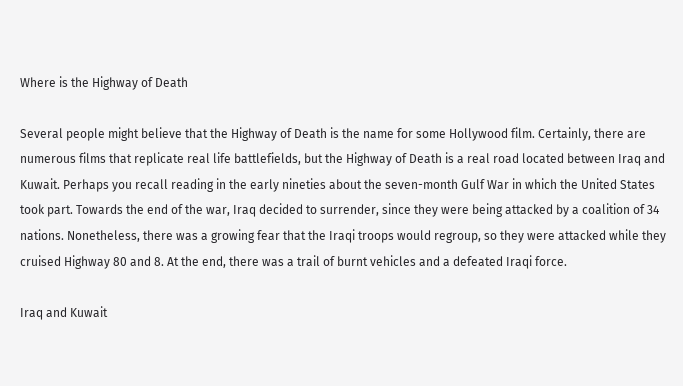Where is the Highway of Death

Several people might believe that the Highway of Death is the name for some Hollywood film. Certainly, there are numerous films that replicate real life battlefields, but the Highway of Death is a real road located between Iraq and Kuwait. Perhaps you recall reading in the early nineties about the seven-month Gulf War in which the United States took part. Towards the end of the war, Iraq decided to surrender, since they were being attacked by a coalition of 34 nations. Nonetheless, there was a growing fear that the Iraqi troops would regroup, so they were attacked while they cruised Highway 80 and 8. At the end, there was a trail of burnt vehicles and a defeated Iraqi force.

Iraq and Kuwait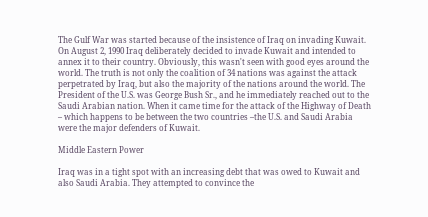The Gulf War was started because of the insistence of Iraq on invading Kuwait. On August 2, 1990 Iraq deliberately decided to invade Kuwait and intended to annex it to their country. Obviously, this wasn't seen with good eyes around the world. The truth is not only the coalition of 34 nations was against the attack perpetrated by Iraq, but also the majority of the nations around the world. The President of the U.S. was George Bush Sr., and he immediately reached out to the Saudi Arabian nation. When it came time for the attack of the Highway of Death – which happens to be between the two countries –the U.S. and Saudi Arabia were the major defenders of Kuwait.

Middle Eastern Power

Iraq was in a tight spot with an increasing debt that was owed to Kuwait and also Saudi Arabia. They attempted to convince the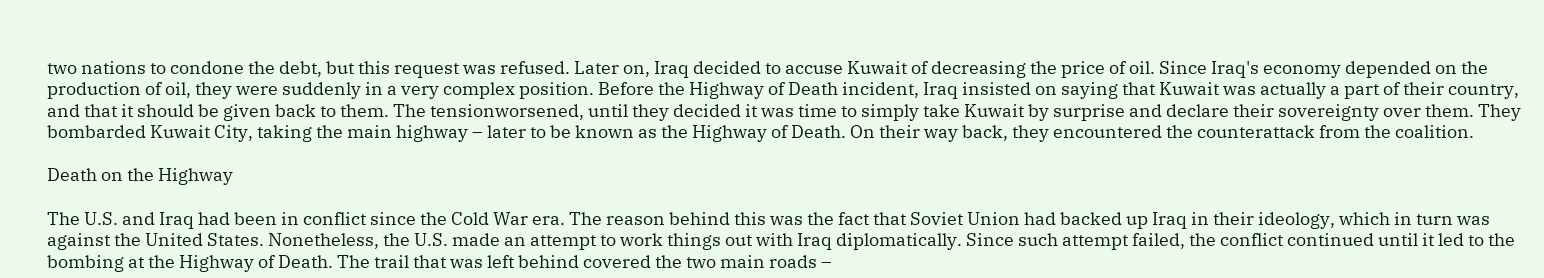two nations to condone the debt, but this request was refused. Later on, Iraq decided to accuse Kuwait of decreasing the price of oil. Since Iraq's economy depended on the production of oil, they were suddenly in a very complex position. Before the Highway of Death incident, Iraq insisted on saying that Kuwait was actually a part of their country, and that it should be given back to them. The tensionworsened, until they decided it was time to simply take Kuwait by surprise and declare their sovereignty over them. They bombarded Kuwait City, taking the main highway – later to be known as the Highway of Death. On their way back, they encountered the counterattack from the coalition.

Death on the Highway

The U.S. and Iraq had been in conflict since the Cold War era. The reason behind this was the fact that Soviet Union had backed up Iraq in their ideology, which in turn was against the United States. Nonetheless, the U.S. made an attempt to work things out with Iraq diplomatically. Since such attempt failed, the conflict continued until it led to the bombing at the Highway of Death. The trail that was left behind covered the two main roads –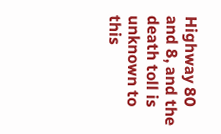Highway 80 and 8, and the death toll is unknown to this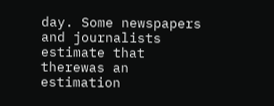day. Some newspapers and journalists estimate that therewas an estimation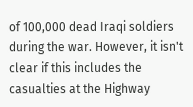of 100,000 dead Iraqi soldiers during the war. However, it isn't clear if this includes the casualties at the Highway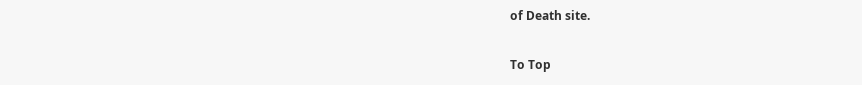of Death site.

To Top